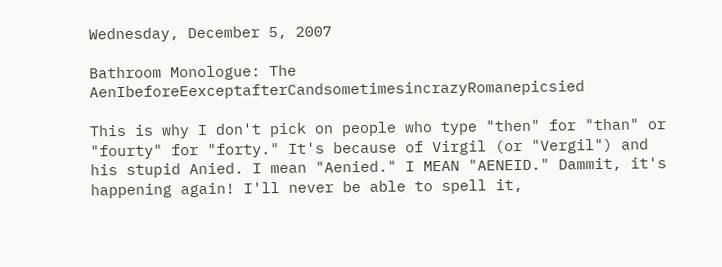Wednesday, December 5, 2007

Bathroom Monologue: The AenIbeforeEexceptafterCandsometimesincrazyRomanepicsied

This is why I don't pick on people who type "then" for "than" or "fourty" for "forty." It's because of Virgil (or "Vergil") and his stupid Anied. I mean "Aenied." I MEAN "AENEID." Dammit, it's happening again! I'll never be able to spell it,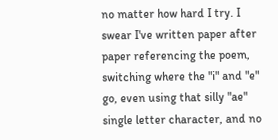no matter how hard I try. I swear I've written paper after paper referencing the poem, switching where the "i" and "e" go, even using that silly "ae" single letter character, and no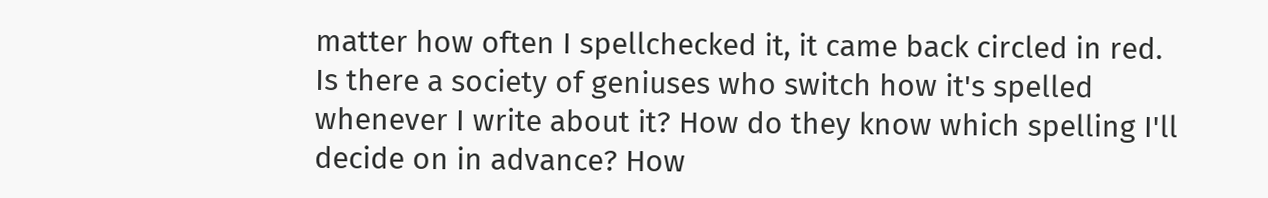matter how often I spellchecked it, it came back circled in red. Is there a society of geniuses who switch how it's spelled whenever I write about it? How do they know which spelling I'll decide on in advance? How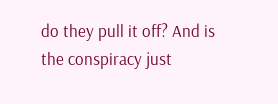do they pull it off? And is the conspiracy just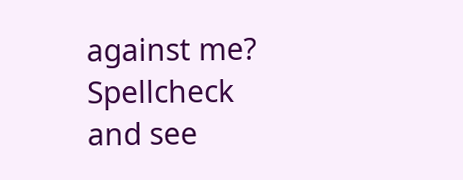against me? Spellcheck and see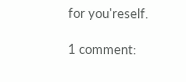for you'reself.

1 comment: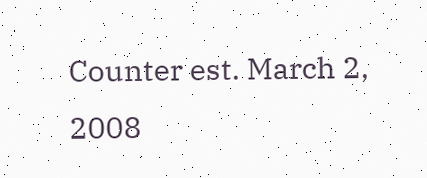Counter est. March 2, 2008